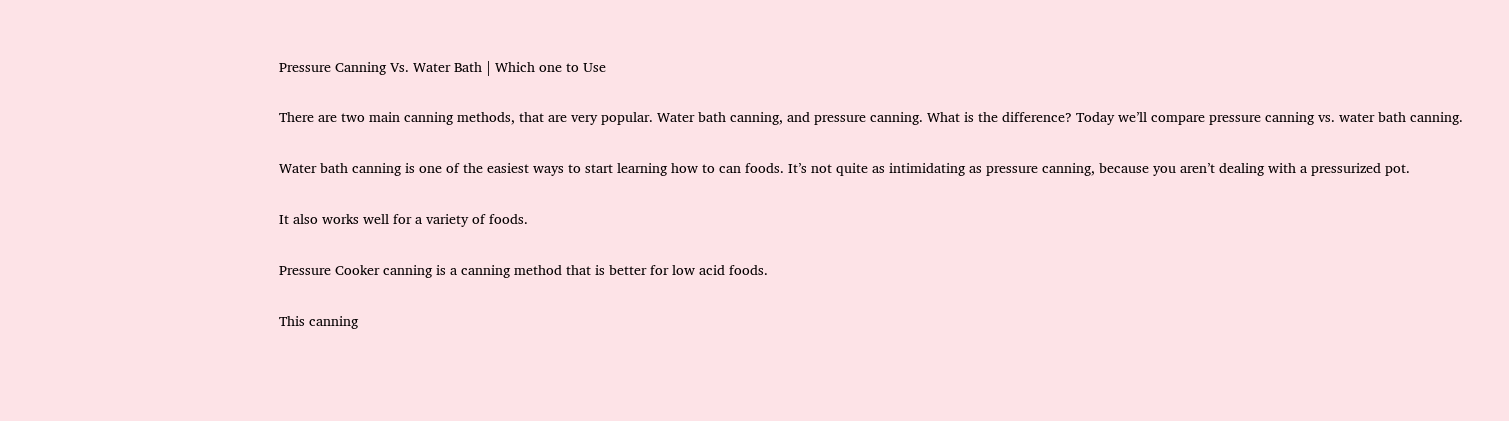Pressure Canning Vs. Water Bath | Which one to Use

There are two main canning methods, that are very popular. Water bath canning, and pressure canning. What is the difference? Today we’ll compare pressure canning vs. water bath canning.

Water bath canning is one of the easiest ways to start learning how to can foods. It’s not quite as intimidating as pressure canning, because you aren’t dealing with a pressurized pot.

It also works well for a variety of foods.

Pressure Cooker canning is a canning method that is better for low acid foods.

This canning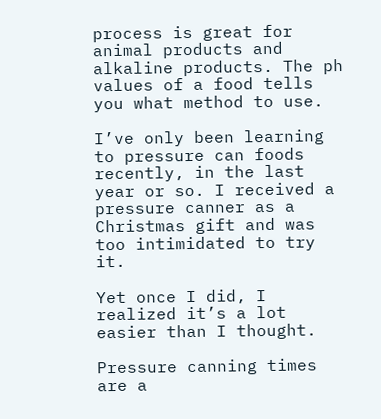process is great for animal products and alkaline products. The ph values of a food tells you what method to use.

I’ve only been learning to pressure can foods recently, in the last year or so. I received a pressure canner as a Christmas gift and was too intimidated to try it.

Yet once I did, I realized it’s a lot easier than I thought.

Pressure canning times are a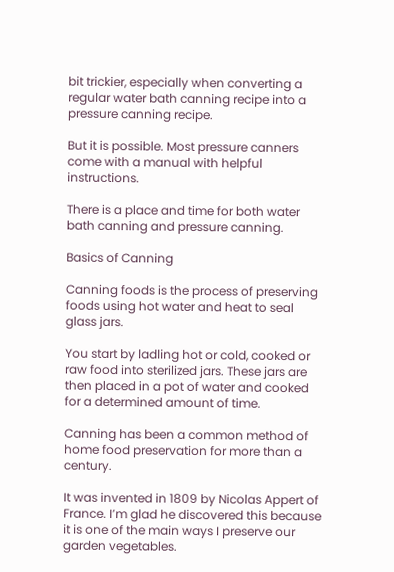bit trickier, especially when converting a regular water bath canning recipe into a pressure canning recipe.

But it is possible. Most pressure canners come with a manual with helpful instructions.

There is a place and time for both water bath canning and pressure canning.

Basics of Canning

Canning foods is the process of preserving foods using hot water and heat to seal glass jars.

You start by ladling hot or cold, cooked or raw food into sterilized jars. These jars are then placed in a pot of water and cooked for a determined amount of time.

Canning has been a common method of home food preservation for more than a century.

It was invented in 1809 by Nicolas Appert of France. I’m glad he discovered this because it is one of the main ways I preserve our garden vegetables.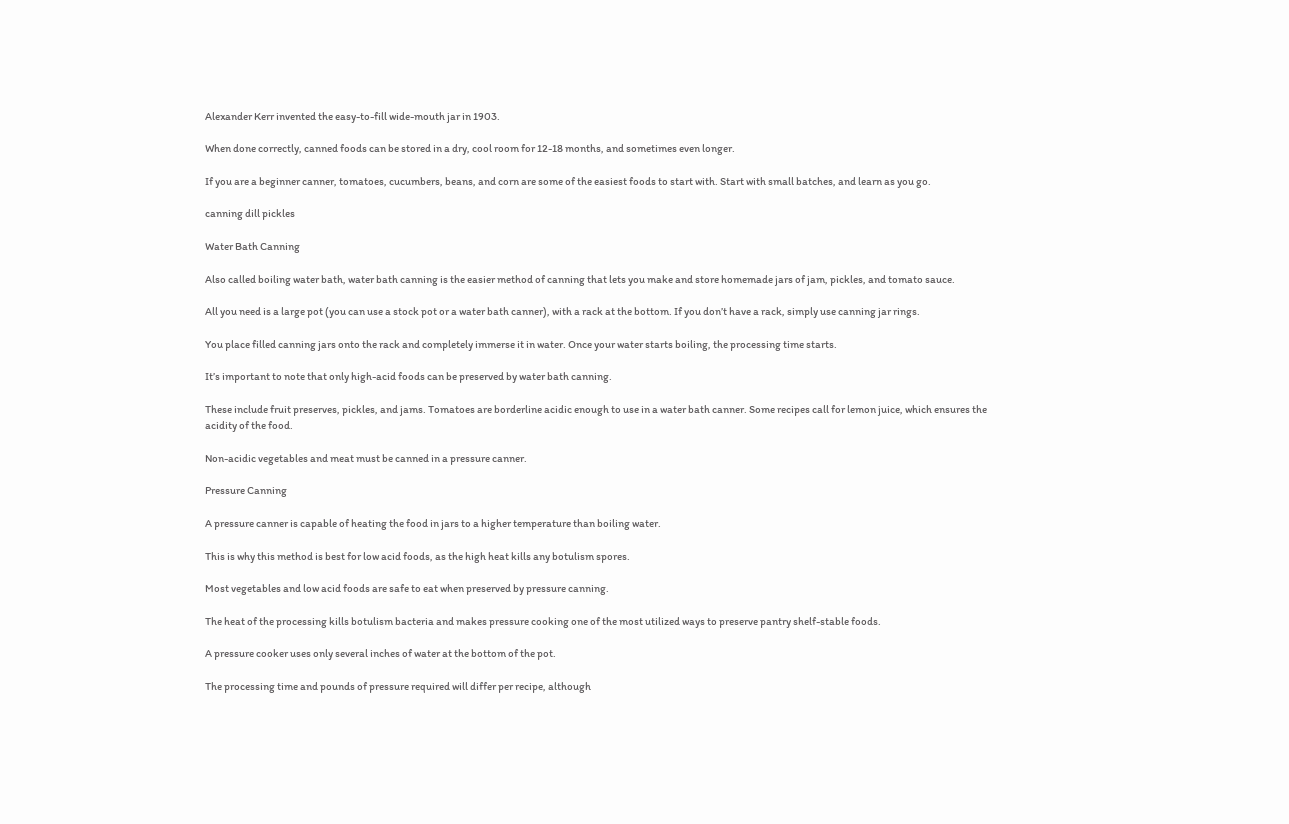Alexander Kerr invented the easy-to-fill wide-mouth jar in 1903.

When done correctly, canned foods can be stored in a dry, cool room for 12-18 months, and sometimes even longer.

If you are a beginner canner, tomatoes, cucumbers, beans, and corn are some of the easiest foods to start with. Start with small batches, and learn as you go.

canning dill pickles

Water Bath Canning

Also called boiling water bath, water bath canning is the easier method of canning that lets you make and store homemade jars of jam, pickles, and tomato sauce.

All you need is a large pot (you can use a stock pot or a water bath canner), with a rack at the bottom. If you don’t have a rack, simply use canning jar rings.

You place filled canning jars onto the rack and completely immerse it in water. Once your water starts boiling, the processing time starts.

It’s important to note that only high-acid foods can be preserved by water bath canning.

These include fruit preserves, pickles, and jams. Tomatoes are borderline acidic enough to use in a water bath canner. Some recipes call for lemon juice, which ensures the acidity of the food.

Non-acidic vegetables and meat must be canned in a pressure canner.

Pressure Canning

A pressure canner is capable of heating the food in jars to a higher temperature than boiling water.

This is why this method is best for low acid foods, as the high heat kills any botulism spores.

Most vegetables and low acid foods are safe to eat when preserved by pressure canning.

The heat of the processing kills botulism bacteria and makes pressure cooking one of the most utilized ways to preserve pantry shelf-stable foods.

A pressure cooker uses only several inches of water at the bottom of the pot.

The processing time and pounds of pressure required will differ per recipe, although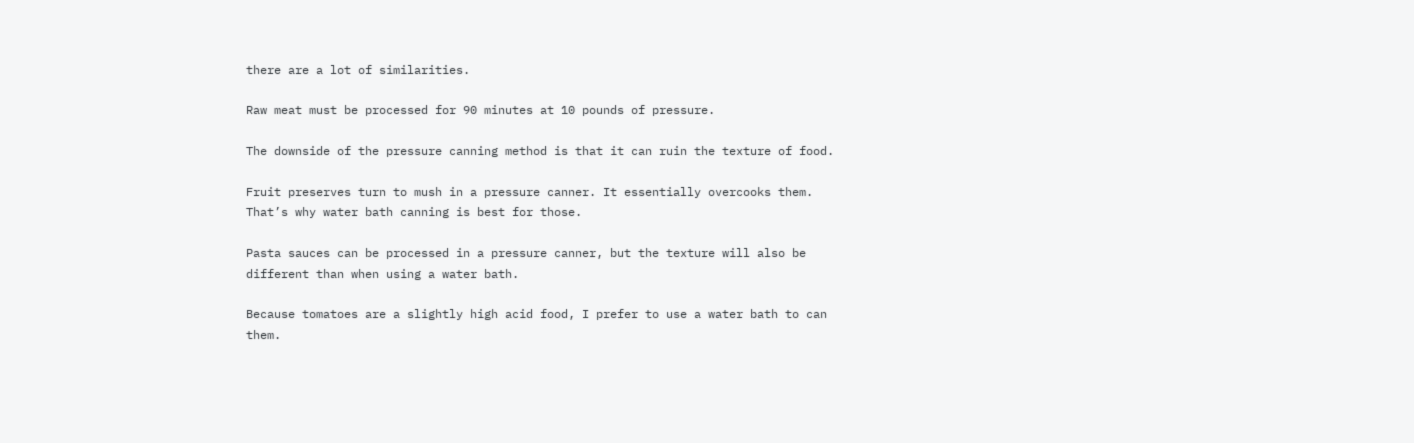there are a lot of similarities.

Raw meat must be processed for 90 minutes at 10 pounds of pressure.

The downside of the pressure canning method is that it can ruin the texture of food.

Fruit preserves turn to mush in a pressure canner. It essentially overcooks them. That’s why water bath canning is best for those.

Pasta sauces can be processed in a pressure canner, but the texture will also be different than when using a water bath.

Because tomatoes are a slightly high acid food, I prefer to use a water bath to can them.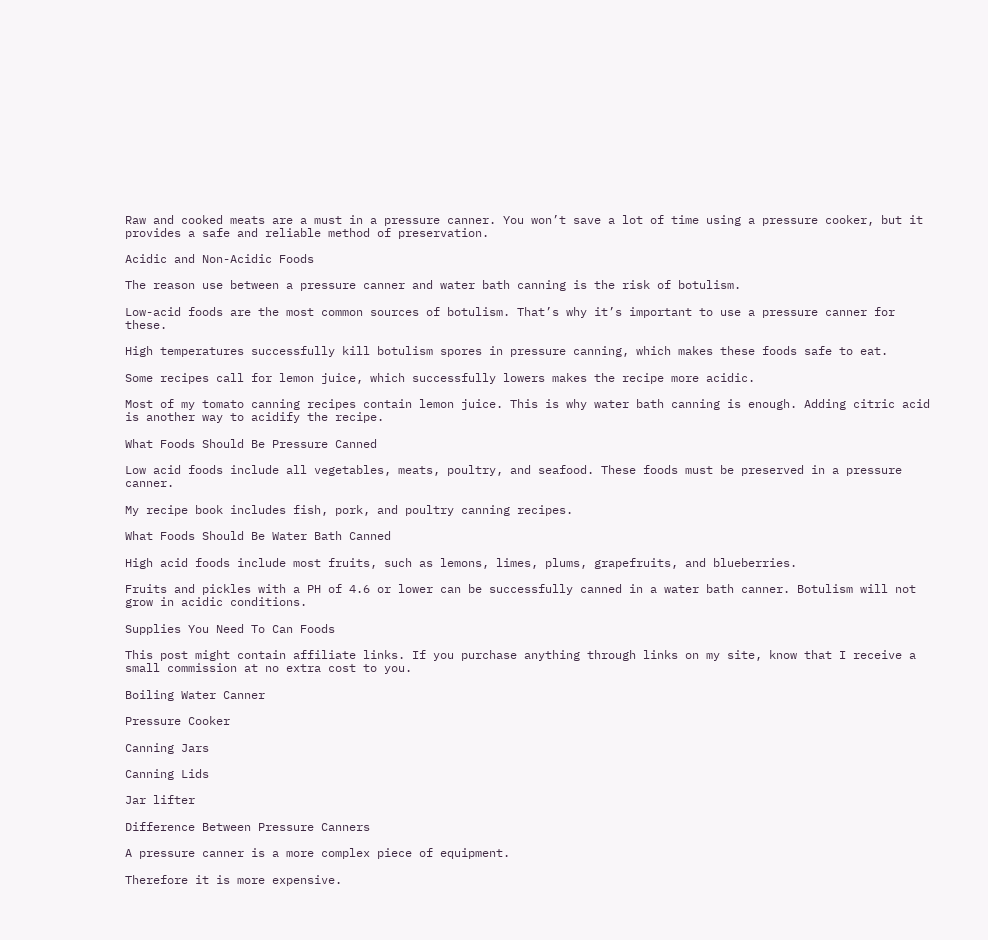Raw and cooked meats are a must in a pressure canner. You won’t save a lot of time using a pressure cooker, but it provides a safe and reliable method of preservation.

Acidic and Non-Acidic Foods

The reason use between a pressure canner and water bath canning is the risk of botulism.

Low-acid foods are the most common sources of botulism. That’s why it’s important to use a pressure canner for these.

High temperatures successfully kill botulism spores in pressure canning, which makes these foods safe to eat.

Some recipes call for lemon juice, which successfully lowers makes the recipe more acidic.

Most of my tomato canning recipes contain lemon juice. This is why water bath canning is enough. Adding citric acid is another way to acidify the recipe.

What Foods Should Be Pressure Canned

Low acid foods include all vegetables, meats, poultry, and seafood. These foods must be preserved in a pressure canner.

My recipe book includes fish, pork, and poultry canning recipes.

What Foods Should Be Water Bath Canned

High acid foods include most fruits, such as lemons, limes, plums, grapefruits, and blueberries.

Fruits and pickles with a PH of 4.6 or lower can be successfully canned in a water bath canner. Botulism will not grow in acidic conditions.

Supplies You Need To Can Foods

This post might contain affiliate links. If you purchase anything through links on my site, know that I receive a small commission at no extra cost to you.

Boiling Water Canner

Pressure Cooker

Canning Jars

Canning Lids

Jar lifter

Difference Between Pressure Canners

A pressure canner is a more complex piece of equipment.

Therefore it is more expensive.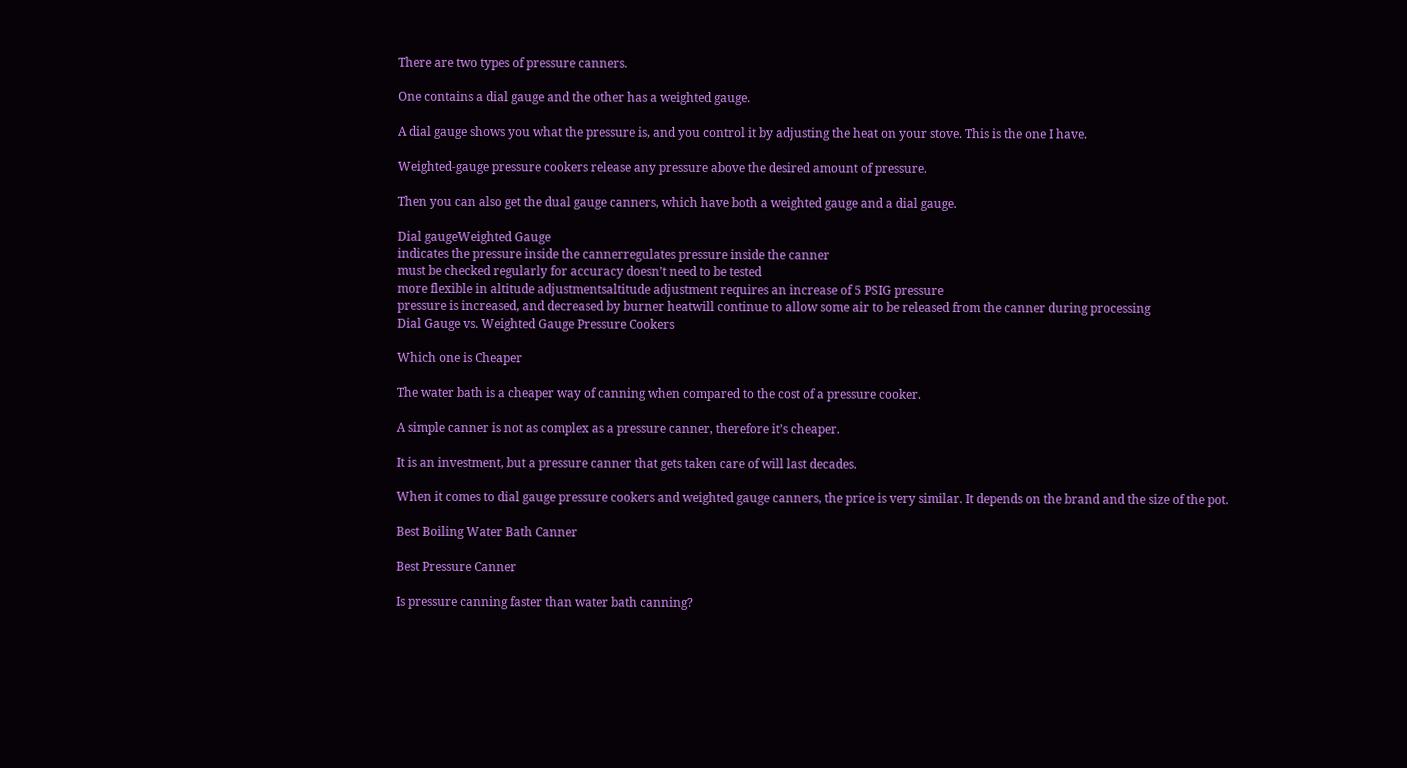There are two types of pressure canners.

One contains a dial gauge and the other has a weighted gauge.

A dial gauge shows you what the pressure is, and you control it by adjusting the heat on your stove. This is the one I have.

Weighted-gauge pressure cookers release any pressure above the desired amount of pressure.

Then you can also get the dual gauge canners, which have both a weighted gauge and a dial gauge.

Dial gaugeWeighted Gauge
indicates the pressure inside the cannerregulates pressure inside the canner
must be checked regularly for accuracy doesn’t need to be tested
more flexible in altitude adjustmentsaltitude adjustment requires an increase of 5 PSIG pressure
pressure is increased, and decreased by burner heatwill continue to allow some air to be released from the canner during processing
Dial Gauge vs. Weighted Gauge Pressure Cookers

Which one is Cheaper

The water bath is a cheaper way of canning when compared to the cost of a pressure cooker.

A simple canner is not as complex as a pressure canner, therefore it’s cheaper.

It is an investment, but a pressure canner that gets taken care of will last decades.

When it comes to dial gauge pressure cookers and weighted gauge canners, the price is very similar. It depends on the brand and the size of the pot.

Best Boiling Water Bath Canner

Best Pressure Canner

Is pressure canning faster than water bath canning?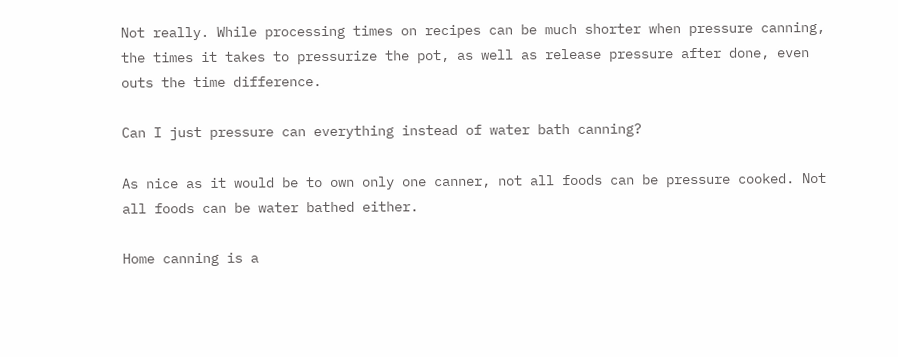Not really. While processing times on recipes can be much shorter when pressure canning, the times it takes to pressurize the pot, as well as release pressure after done, even outs the time difference.

Can I just pressure can everything instead of water bath canning?

As nice as it would be to own only one canner, not all foods can be pressure cooked. Not all foods can be water bathed either.

Home canning is a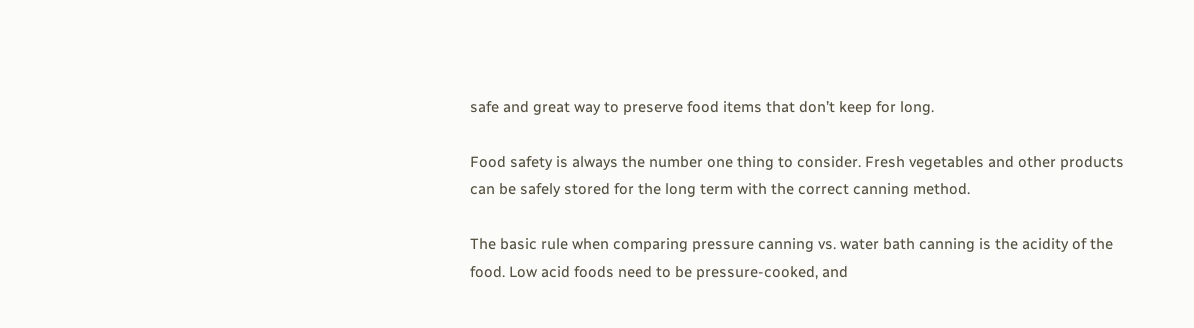safe and great way to preserve food items that don’t keep for long.

Food safety is always the number one thing to consider. Fresh vegetables and other products can be safely stored for the long term with the correct canning method.

The basic rule when comparing pressure canning vs. water bath canning is the acidity of the food. Low acid foods need to be pressure-cooked, and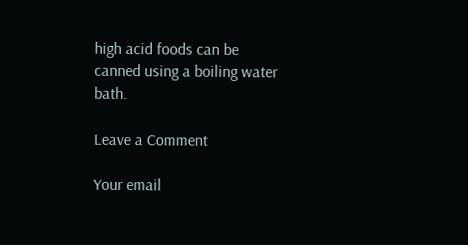high acid foods can be canned using a boiling water bath.

Leave a Comment

Your email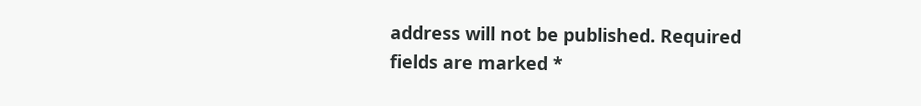address will not be published. Required fields are marked *